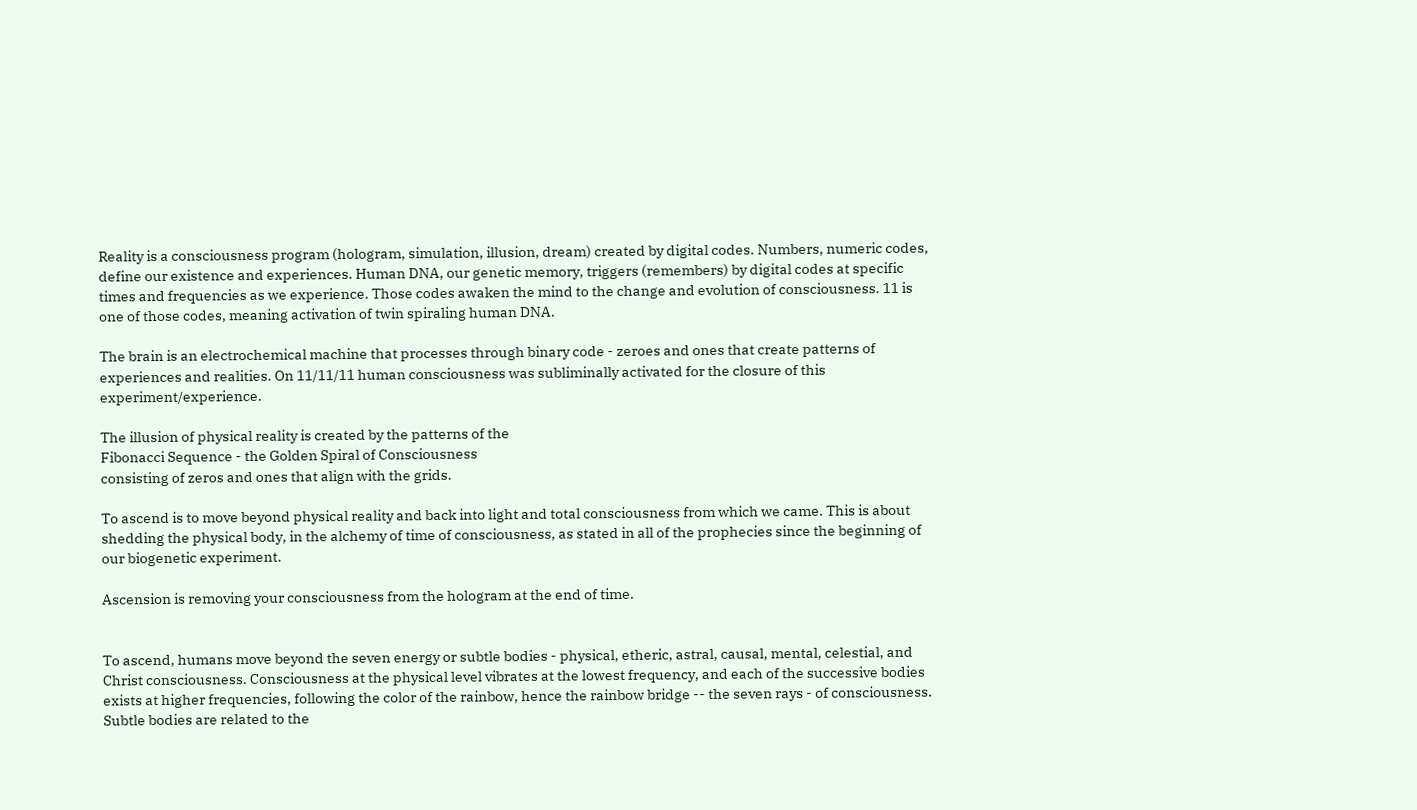Reality is a consciousness program (hologram, simulation, illusion, dream) created by digital codes. Numbers, numeric codes, define our existence and experiences. Human DNA, our genetic memory, triggers (remembers) by digital codes at specific times and frequencies as we experience. Those codes awaken the mind to the change and evolution of consciousness. 11 is one of those codes, meaning activation of twin spiraling human DNA.

The brain is an electrochemical machine that processes through binary code - zeroes and ones that create patterns of experiences and realities. On 11/11/11 human consciousness was subliminally activated for the closure of this experiment/experience.

The illusion of physical reality is created by the patterns of the
Fibonacci Sequence - the Golden Spiral of Consciousness
consisting of zeros and ones that align with the grids.

To ascend is to move beyond physical reality and back into light and total consciousness from which we came. This is about shedding the physical body, in the alchemy of time of consciousness, as stated in all of the prophecies since the beginning of our biogenetic experiment.

Ascension is removing your consciousness from the hologram at the end of time.


To ascend, humans move beyond the seven energy or subtle bodies - physical, etheric, astral, causal, mental, celestial, and Christ consciousness. Consciousness at the physical level vibrates at the lowest frequency, and each of the successive bodies exists at higher frequencies, following the color of the rainbow, hence the rainbow bridge -- the seven rays - of consciousness. Subtle bodies are related to the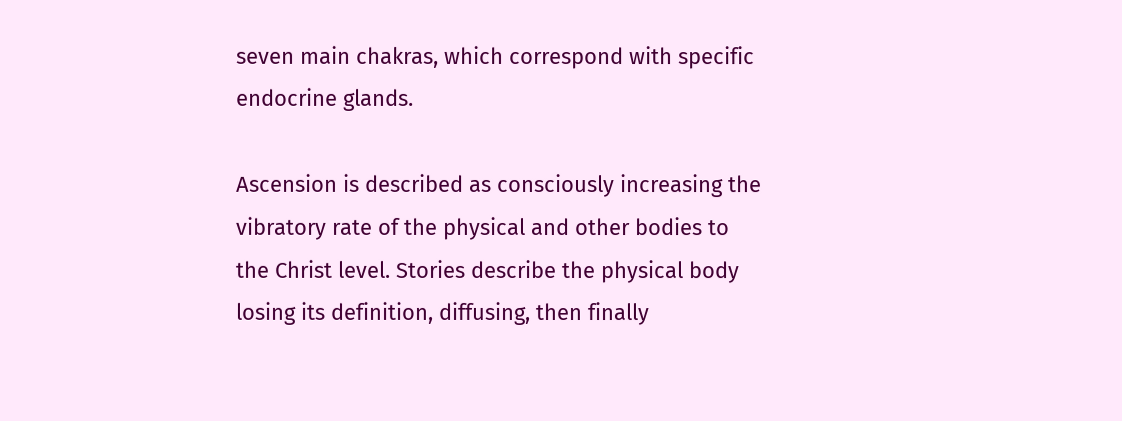seven main chakras, which correspond with specific endocrine glands.

Ascension is described as consciously increasing the vibratory rate of the physical and other bodies to the Christ level. Stories describe the physical body losing its definition, diffusing, then finally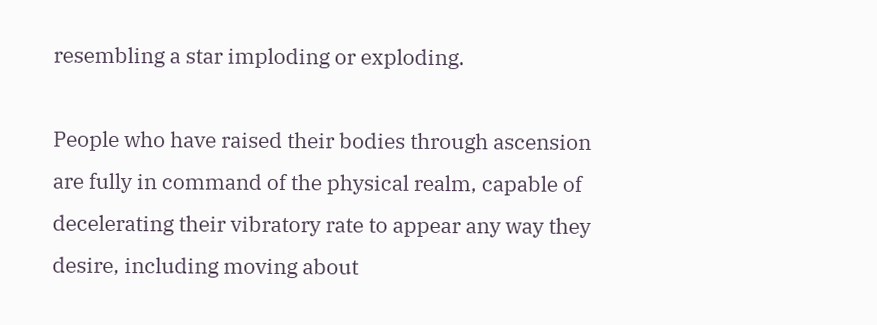resembling a star imploding or exploding.

People who have raised their bodies through ascension are fully in command of the physical realm, capable of decelerating their vibratory rate to appear any way they desire, including moving about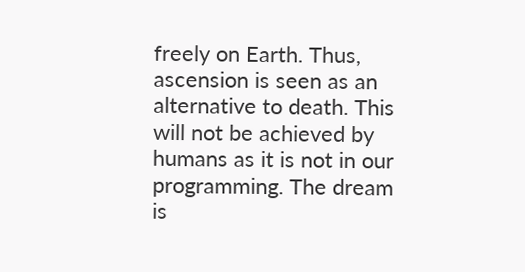freely on Earth. Thus, ascension is seen as an alternative to death. This will not be achieved by humans as it is not in our programming. The dream is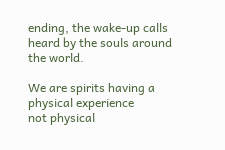ending, the wake-up calls heard by the souls around the world.

We are spirits having a physical experience
not physical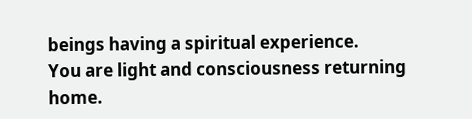beings having a spiritual experience.
You are light and consciousness returning home.